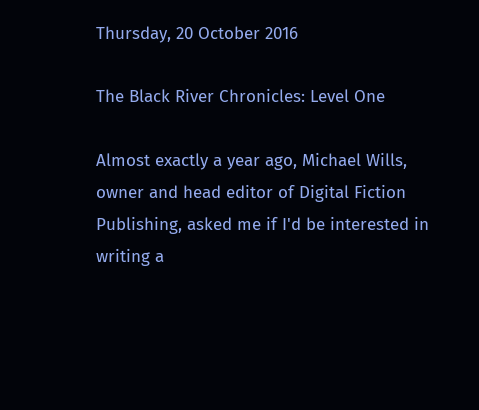Thursday, 20 October 2016

The Black River Chronicles: Level One

Almost exactly a year ago, Michael Wills, owner and head editor of Digital Fiction Publishing, asked me if I'd be interested in writing a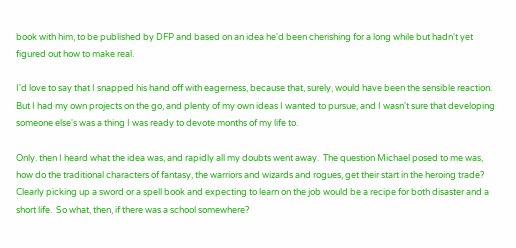book with him, to be published by DFP and based on an idea he'd been cherishing for a long while but hadn't yet figured out how to make real.

I'd love to say that I snapped his hand off with eagerness, because that, surely, would have been the sensible reaction.  But I had my own projects on the go, and plenty of my own ideas I wanted to pursue, and I wasn't sure that developing someone else's was a thing I was ready to devote months of my life to.

Only. then I heard what the idea was, and rapidly all my doubts went away.  The question Michael posed to me was, how do the traditional characters of fantasy, the warriors and wizards and rogues, get their start in the heroing trade?  Clearly picking up a sword or a spell book and expecting to learn on the job would be a recipe for both disaster and a short life.  So what, then, if there was a school somewhere?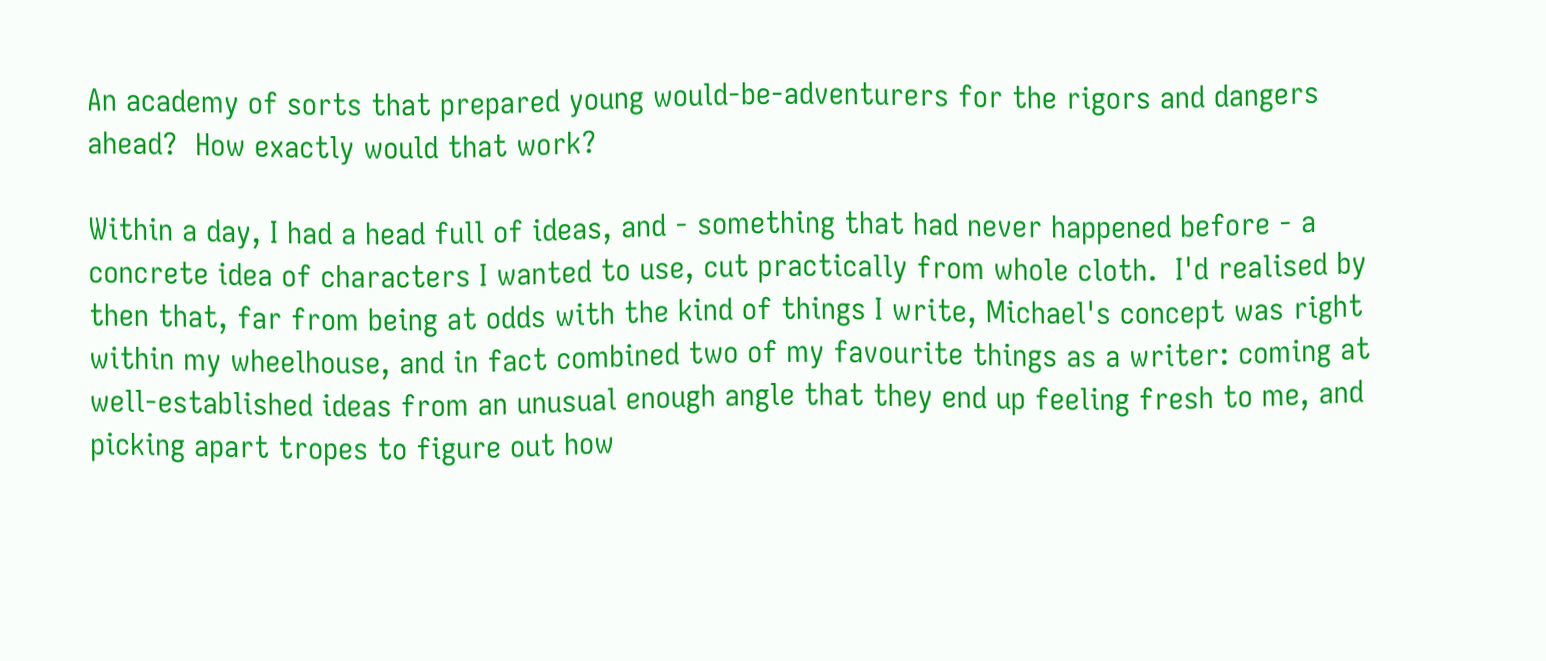An academy of sorts that prepared young would-be-adventurers for the rigors and dangers ahead?  How exactly would that work?

Within a day, I had a head full of ideas, and - something that had never happened before - a concrete idea of characters I wanted to use, cut practically from whole cloth.  I'd realised by then that, far from being at odds with the kind of things I write, Michael's concept was right within my wheelhouse, and in fact combined two of my favourite things as a writer: coming at well-established ideas from an unusual enough angle that they end up feeling fresh to me, and picking apart tropes to figure out how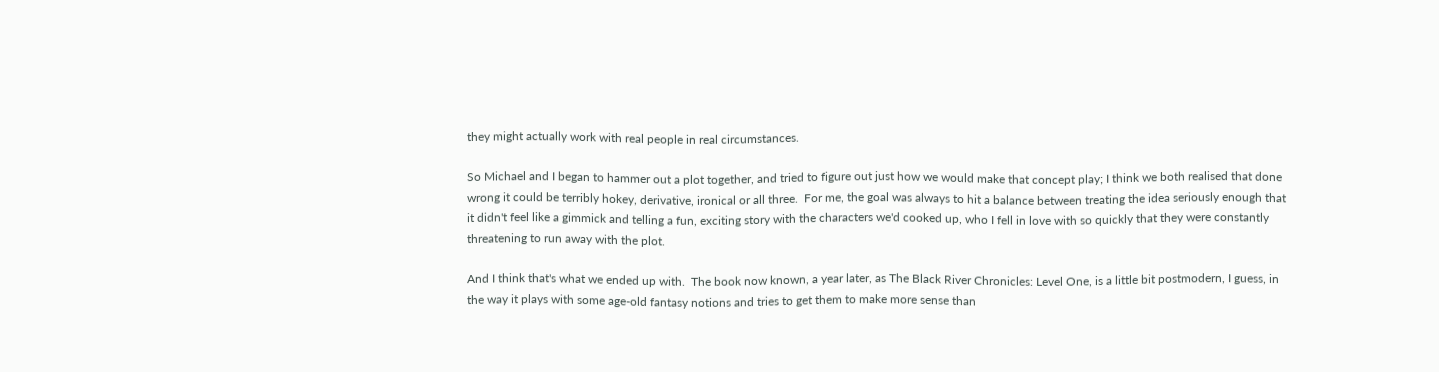they might actually work with real people in real circumstances.

So Michael and I began to hammer out a plot together, and tried to figure out just how we would make that concept play; I think we both realised that done wrong it could be terribly hokey, derivative, ironical or all three.  For me, the goal was always to hit a balance between treating the idea seriously enough that it didn't feel like a gimmick and telling a fun, exciting story with the characters we'd cooked up, who I fell in love with so quickly that they were constantly threatening to run away with the plot.

And I think that's what we ended up with.  The book now known, a year later, as The Black River Chronicles: Level One, is a little bit postmodern, I guess, in the way it plays with some age-old fantasy notions and tries to get them to make more sense than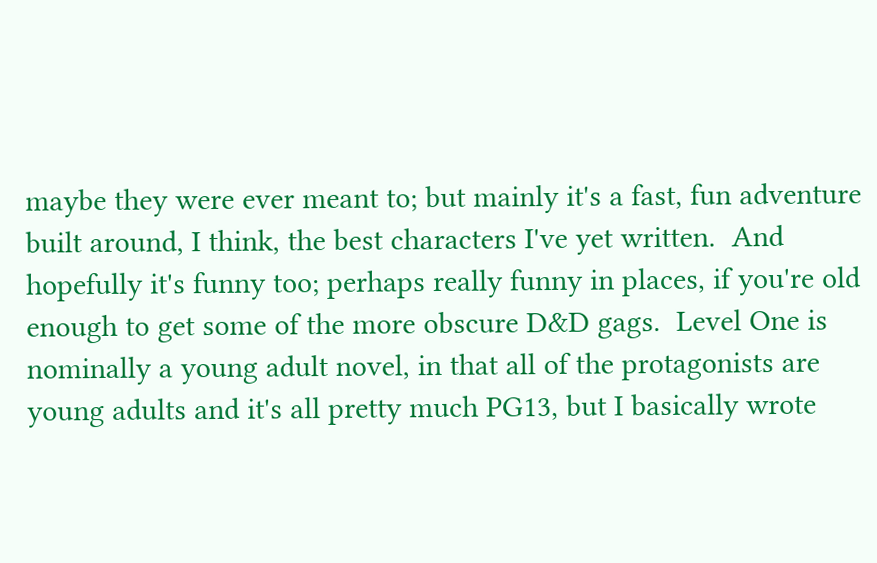maybe they were ever meant to; but mainly it's a fast, fun adventure built around, I think, the best characters I've yet written.  And hopefully it's funny too; perhaps really funny in places, if you're old enough to get some of the more obscure D&D gags.  Level One is nominally a young adult novel, in that all of the protagonists are young adults and it's all pretty much PG13, but I basically wrote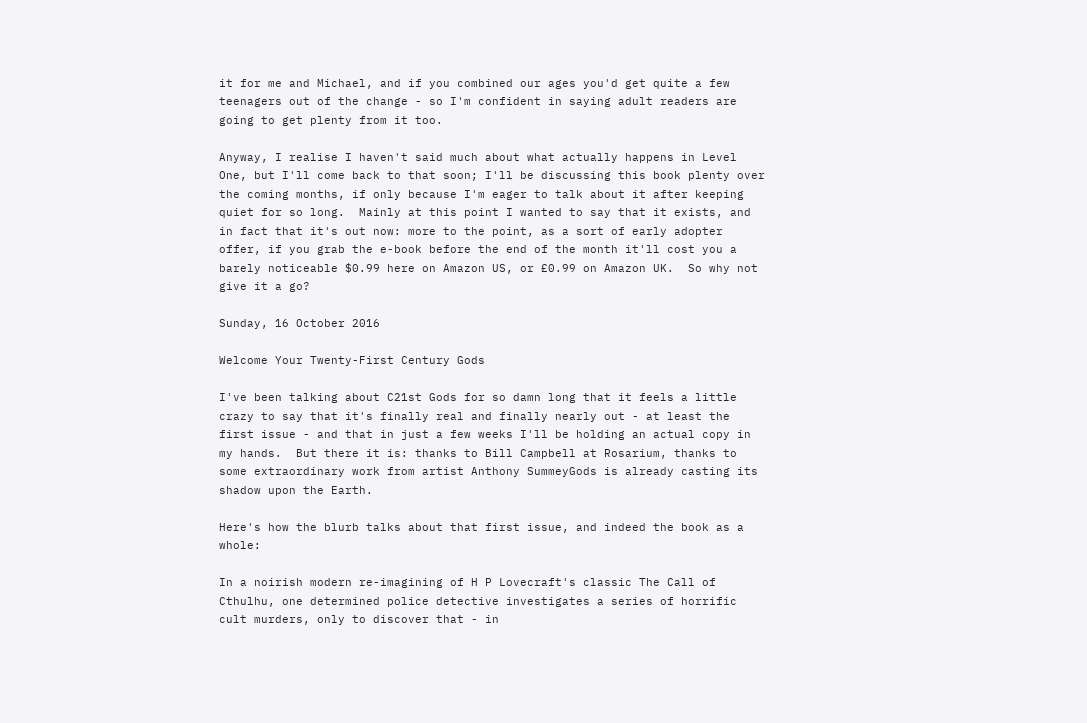it for me and Michael, and if you combined our ages you'd get quite a few teenagers out of the change - so I'm confident in saying adult readers are going to get plenty from it too.

Anyway, I realise I haven't said much about what actually happens in Level One, but I'll come back to that soon; I'll be discussing this book plenty over the coming months, if only because I'm eager to talk about it after keeping quiet for so long.  Mainly at this point I wanted to say that it exists, and in fact that it's out now: more to the point, as a sort of early adopter offer, if you grab the e-book before the end of the month it'll cost you a barely noticeable $0.99 here on Amazon US, or £0.99 on Amazon UK.  So why not give it a go?

Sunday, 16 October 2016

Welcome Your Twenty-First Century Gods

I've been talking about C21st Gods for so damn long that it feels a little crazy to say that it's finally real and finally nearly out - at least the first issue - and that in just a few weeks I'll be holding an actual copy in my hands.  But there it is: thanks to Bill Campbell at Rosarium, thanks to some extraordinary work from artist Anthony SummeyGods is already casting its shadow upon the Earth.

Here's how the blurb talks about that first issue, and indeed the book as a whole:

In a noirish modern re-imagining of H P Lovecraft's classic The Call of Cthulhu, one determined police detective investigates a series of horrific cult murders, only to discover that - in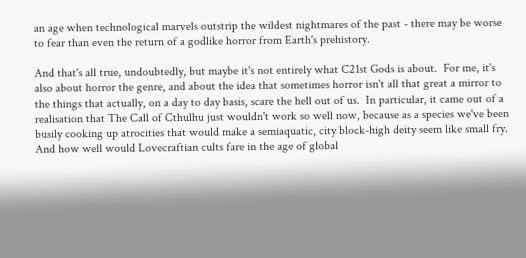an age when technological marvels outstrip the wildest nightmares of the past - there may be worse to fear than even the return of a godlike horror from Earth's prehistory.

And that's all true, undoubtedly, but maybe it's not entirely what C21st Gods is about.  For me, it's also about horror the genre, and about the idea that sometimes horror isn't all that great a mirror to the things that actually, on a day to day basis, scare the hell out of us.  In particular, it came out of a realisation that The Call of Cthulhu just wouldn't work so well now, because as a species we've been busily cooking up atrocities that would make a semiaquatic, city block-high deity seem like small fry.  And how well would Lovecraftian cults fare in the age of global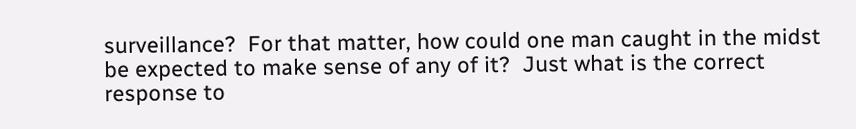surveillance?  For that matter, how could one man caught in the midst be expected to make sense of any of it?  Just what is the correct response to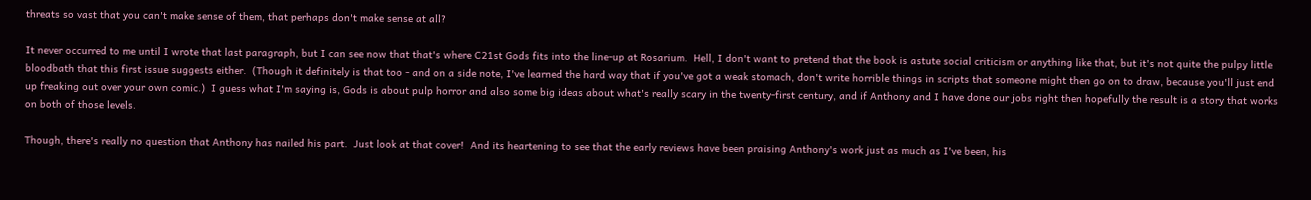threats so vast that you can't make sense of them, that perhaps don't make sense at all?

It never occurred to me until I wrote that last paragraph, but I can see now that that's where C21st Gods fits into the line-up at Rosarium.  Hell, I don't want to pretend that the book is astute social criticism or anything like that, but it's not quite the pulpy little bloodbath that this first issue suggests either.  (Though it definitely is that too - and on a side note, I've learned the hard way that if you've got a weak stomach, don't write horrible things in scripts that someone might then go on to draw, because you'll just end up freaking out over your own comic.)  I guess what I'm saying is, Gods is about pulp horror and also some big ideas about what's really scary in the twenty-first century, and if Anthony and I have done our jobs right then hopefully the result is a story that works on both of those levels.

Though, there's really no question that Anthony has nailed his part.  Just look at that cover!  And its heartening to see that the early reviews have been praising Anthony's work just as much as I've been, his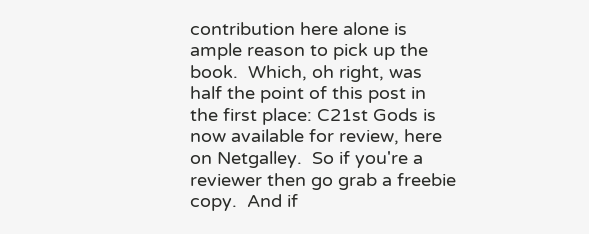contribution here alone is ample reason to pick up the book.  Which, oh right, was half the point of this post in the first place: C21st Gods is now available for review, here on Netgalley.  So if you're a reviewer then go grab a freebie copy.  And if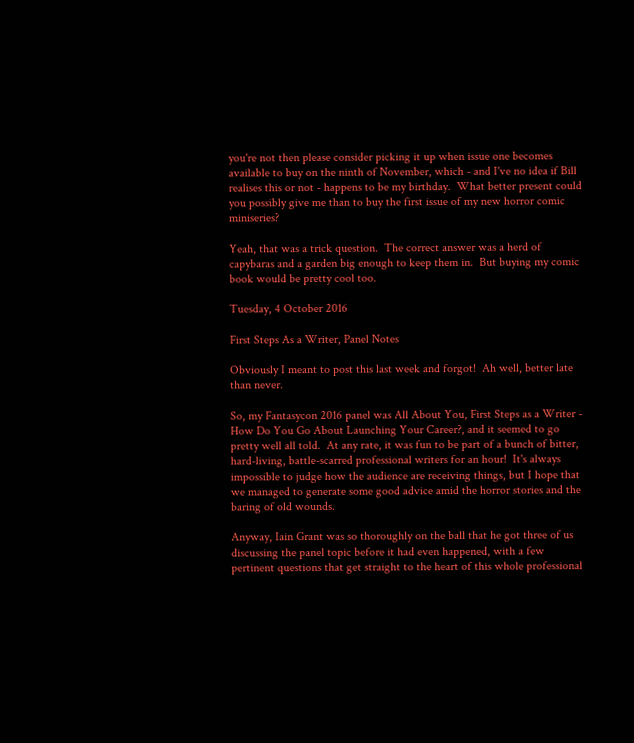you're not then please consider picking it up when issue one becomes available to buy on the ninth of November, which - and I've no idea if Bill realises this or not - happens to be my birthday.  What better present could you possibly give me than to buy the first issue of my new horror comic miniseries?

Yeah, that was a trick question.  The correct answer was a herd of capybaras and a garden big enough to keep them in.  But buying my comic book would be pretty cool too.

Tuesday, 4 October 2016

First Steps As a Writer, Panel Notes

Obviously I meant to post this last week and forgot!  Ah well, better late than never.

So, my Fantasycon 2016 panel was All About You, First Steps as a Writer - How Do You Go About Launching Your Career?, and it seemed to go pretty well all told.  At any rate, it was fun to be part of a bunch of bitter, hard-living, battle-scarred professional writers for an hour!  It's always impossible to judge how the audience are receiving things, but I hope that we managed to generate some good advice amid the horror stories and the baring of old wounds.

Anyway, Iain Grant was so thoroughly on the ball that he got three of us discussing the panel topic before it had even happened, with a few pertinent questions that get straight to the heart of this whole professional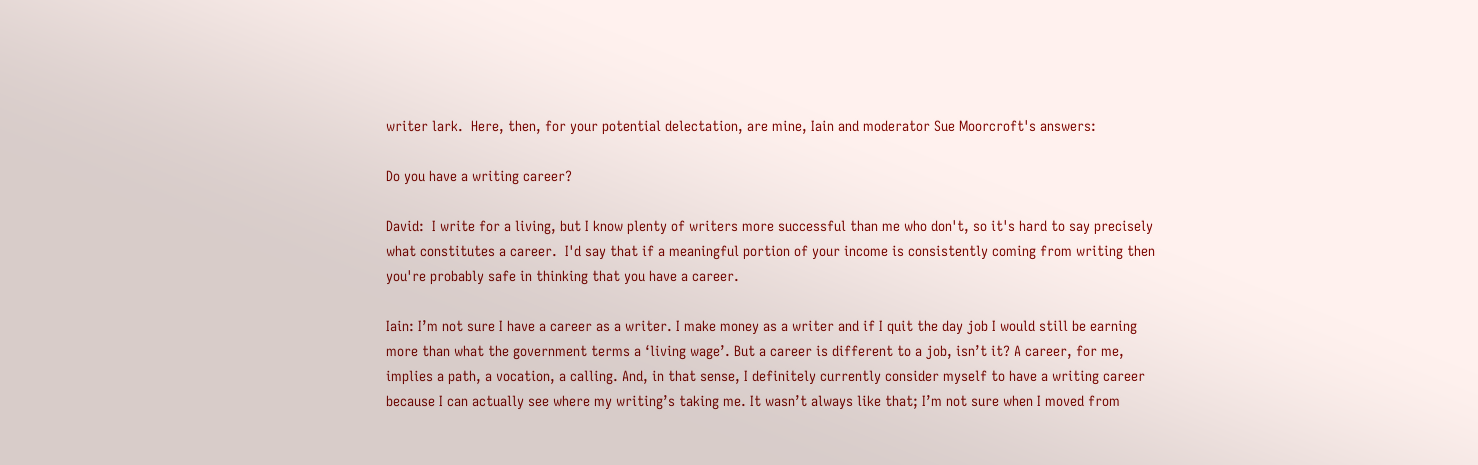writer lark.  Here, then, for your potential delectation, are mine, Iain and moderator Sue Moorcroft's answers:

Do you have a writing career?

David:  I write for a living, but I know plenty of writers more successful than me who don't, so it's hard to say precisely what constitutes a career.  I'd say that if a meaningful portion of your income is consistently coming from writing then you're probably safe in thinking that you have a career.

Iain: I’m not sure I have a career as a writer. I make money as a writer and if I quit the day job I would still be earning more than what the government terms a ‘living wage’. But a career is different to a job, isn’t it? A career, for me, implies a path, a vocation, a calling. And, in that sense, I definitely currently consider myself to have a writing career because I can actually see where my writing’s taking me. It wasn’t always like that; I’m not sure when I moved from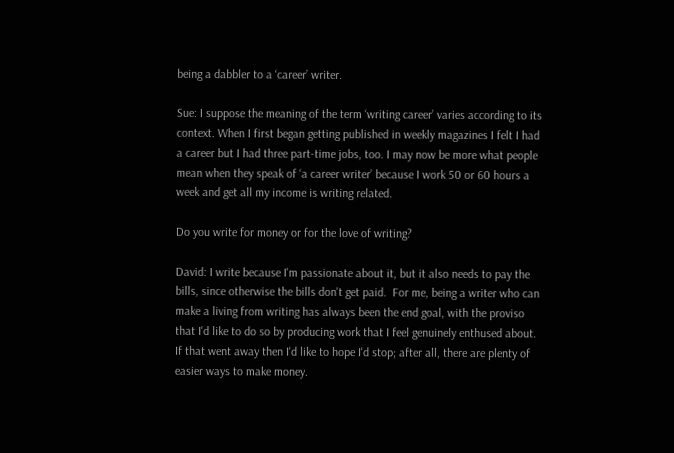being a dabbler to a ‘career’ writer.

Sue: I suppose the meaning of the term ‘writing career’ varies according to its context. When I first began getting published in weekly magazines I felt I had a career but I had three part-time jobs, too. I may now be more what people mean when they speak of ‘a career writer’ because I work 50 or 60 hours a week and get all my income is writing related.

Do you write for money or for the love of writing?

David: I write because I'm passionate about it, but it also needs to pay the bills, since otherwise the bills don't get paid.  For me, being a writer who can make a living from writing has always been the end goal, with the proviso that I'd like to do so by producing work that I feel genuinely enthused about.  If that went away then I'd like to hope I'd stop; after all, there are plenty of easier ways to make money.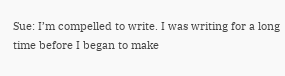Sue: I’m compelled to write. I was writing for a long time before I began to make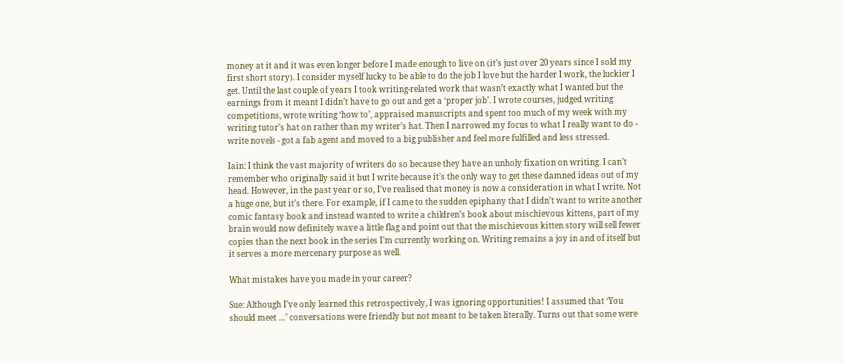money at it and it was even longer before I made enough to live on (it’s just over 20 years since I sold my first short story). I consider myself lucky to be able to do the job I love but the harder I work, the luckier I get. Until the last couple of years I took writing-related work that wasn’t exactly what I wanted but the earnings from it meant I didn’t have to go out and get a ‘proper job’. I wrote courses, judged writing competitions, wrote writing ‘how to’, appraised manuscripts and spent too much of my week with my writing tutor’s hat on rather than my writer’s hat. Then I narrowed my focus to what I really want to do - write novels - got a fab agent and moved to a big publisher and feel more fulfilled and less stressed.

Iain: I think the vast majority of writers do so because they have an unholy fixation on writing. I can’t remember who originally said it but I write because it’s the only way to get these damned ideas out of my head. However, in the past year or so, I’ve realised that money is now a consideration in what I write. Not a huge one, but it’s there. For example, if I came to the sudden epiphany that I didn’t want to write another comic fantasy book and instead wanted to write a children’s book about mischievous kittens, part of my brain would now definitely wave a little flag and point out that the mischievous kitten story will sell fewer copies than the next book in the series I’m currently working on. Writing remains a joy in and of itself but it serves a more mercenary purpose as well.

What mistakes have you made in your career?

Sue: Although I’ve only learned this retrospectively, I was ignoring opportunities! I assumed that ‘You should meet …’ conversations were friendly but not meant to be taken literally. Turns out that some were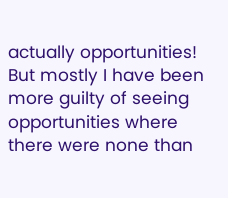actually opportunities! But mostly I have been more guilty of seeing opportunities where there were none than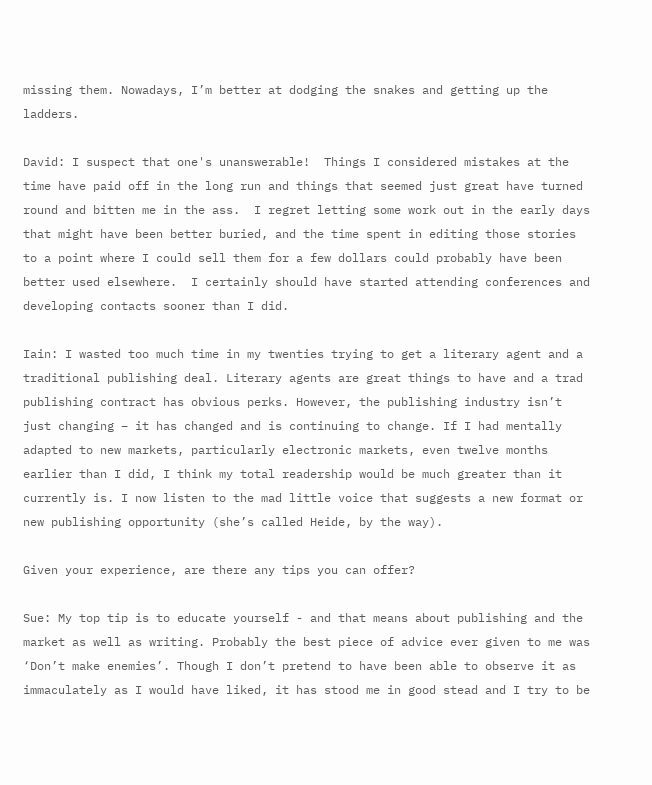missing them. Nowadays, I’m better at dodging the snakes and getting up the ladders.

David: I suspect that one's unanswerable!  Things I considered mistakes at the time have paid off in the long run and things that seemed just great have turned round and bitten me in the ass.  I regret letting some work out in the early days that might have been better buried, and the time spent in editing those stories to a point where I could sell them for a few dollars could probably have been better used elsewhere.  I certainly should have started attending conferences and developing contacts sooner than I did.

Iain: I wasted too much time in my twenties trying to get a literary agent and a traditional publishing deal. Literary agents are great things to have and a trad publishing contract has obvious perks. However, the publishing industry isn’t just changing – it has changed and is continuing to change. If I had mentally adapted to new markets, particularly electronic markets, even twelve months earlier than I did, I think my total readership would be much greater than it currently is. I now listen to the mad little voice that suggests a new format or new publishing opportunity (she’s called Heide, by the way).

Given your experience, are there any tips you can offer?

Sue: My top tip is to educate yourself - and that means about publishing and the market as well as writing. Probably the best piece of advice ever given to me was ‘Don’t make enemies’. Though I don’t pretend to have been able to observe it as immaculately as I would have liked, it has stood me in good stead and I try to be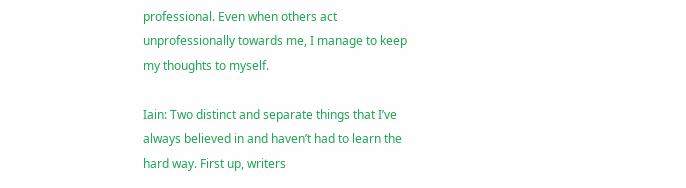professional. Even when others act unprofessionally towards me, I manage to keep my thoughts to myself.

Iain: Two distinct and separate things that I’ve always believed in and haven’t had to learn the hard way. First up, writers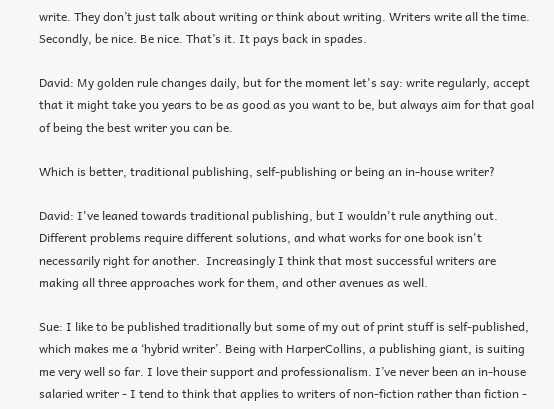write. They don’t just talk about writing or think about writing. Writers write all the time. Secondly, be nice. Be nice. That’s it. It pays back in spades.

David: My golden rule changes daily, but for the moment let's say: write regularly, accept that it might take you years to be as good as you want to be, but always aim for that goal of being the best writer you can be.

Which is better, traditional publishing, self-publishing or being an in-house writer?

David: I've leaned towards traditional publishing, but I wouldn't rule anything out.  Different problems require different solutions, and what works for one book isn't necessarily right for another.  Increasingly I think that most successful writers are making all three approaches work for them, and other avenues as well.

Sue: I like to be published traditionally but some of my out of print stuff is self-published, which makes me a ‘hybrid writer’. Being with HarperCollins, a publishing giant, is suiting me very well so far. I love their support and professionalism. I’ve never been an in-house salaried writer - I tend to think that applies to writers of non-fiction rather than fiction -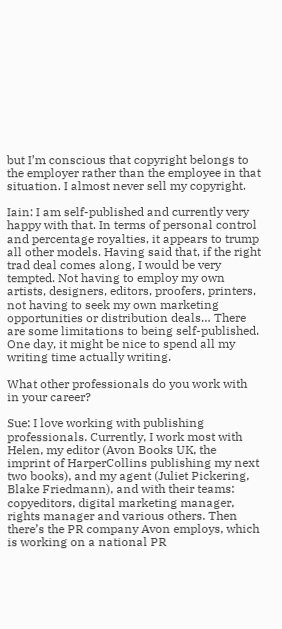but I’m conscious that copyright belongs to the employer rather than the employee in that situation. I almost never sell my copyright.

Iain: I am self-published and currently very happy with that. In terms of personal control and percentage royalties, it appears to trump all other models. Having said that, if the right trad deal comes along, I would be very tempted. Not having to employ my own artists, designers, editors, proofers, printers, not having to seek my own marketing opportunities or distribution deals… There are some limitations to being self-published. One day, it might be nice to spend all my writing time actually writing.

What other professionals do you work with in your career?

Sue: I love working with publishing professionals. Currently, I work most with Helen, my editor (Avon Books UK, the imprint of HarperCollins publishing my next two books), and my agent (Juliet Pickering, Blake Friedmann), and with their teams: copyeditors, digital marketing manager, rights manager and various others. Then there’s the PR company Avon employs, which is working on a national PR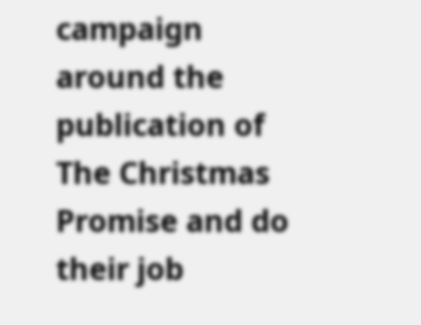campaign around the publication of The Christmas Promise and do their job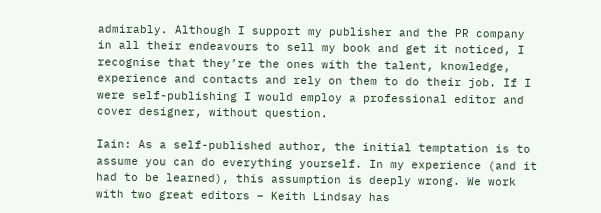admirably. Although I support my publisher and the PR company in all their endeavours to sell my book and get it noticed, I recognise that they’re the ones with the talent, knowledge, experience and contacts and rely on them to do their job. If I were self-publishing I would employ a professional editor and cover designer, without question.

Iain: As a self-published author, the initial temptation is to assume you can do everything yourself. In my experience (and it had to be learned), this assumption is deeply wrong. We work with two great editors – Keith Lindsay has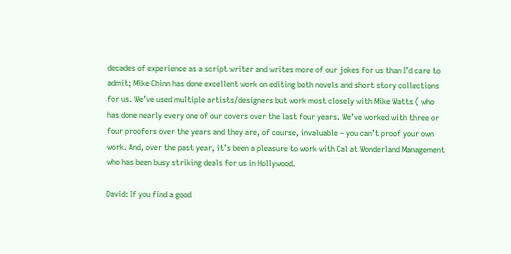decades of experience as a script writer and writes more of our jokes for us than I’d care to admit; Mike Chinn has done excellent work on editing both novels and short story collections for us. We’ve used multiple artists/designers but work most closely with Mike Watts ( who has done nearly every one of our covers over the last four years. We’ve worked with three or four proofers over the years and they are, of course, invaluable – you can’t proof your own work. And, over the past year, it’s been a pleasure to work with Cal at Wonderland Management who has been busy striking deals for us in Hollywood.

David: If you find a good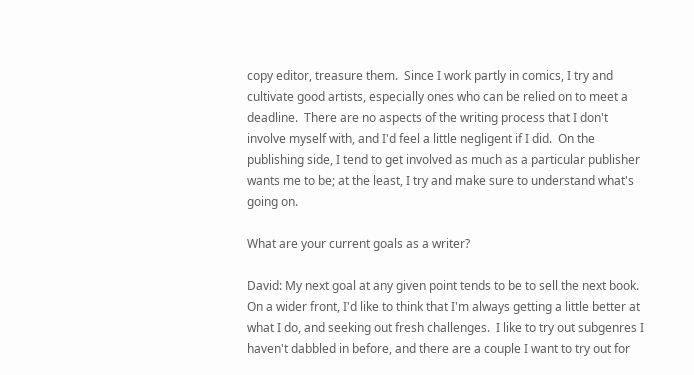copy editor, treasure them.  Since I work partly in comics, I try and cultivate good artists, especially ones who can be relied on to meet a deadline.  There are no aspects of the writing process that I don't involve myself with, and I'd feel a little negligent if I did.  On the publishing side, I tend to get involved as much as a particular publisher wants me to be; at the least, I try and make sure to understand what's going on.

What are your current goals as a writer?

David: My next goal at any given point tends to be to sell the next book.  On a wider front, I'd like to think that I'm always getting a little better at what I do, and seeking out fresh challenges.  I like to try out subgenres I haven't dabbled in before, and there are a couple I want to try out for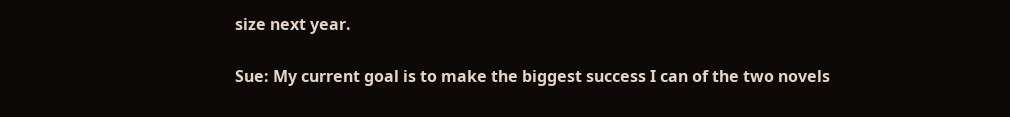size next year.

Sue: My current goal is to make the biggest success I can of the two novels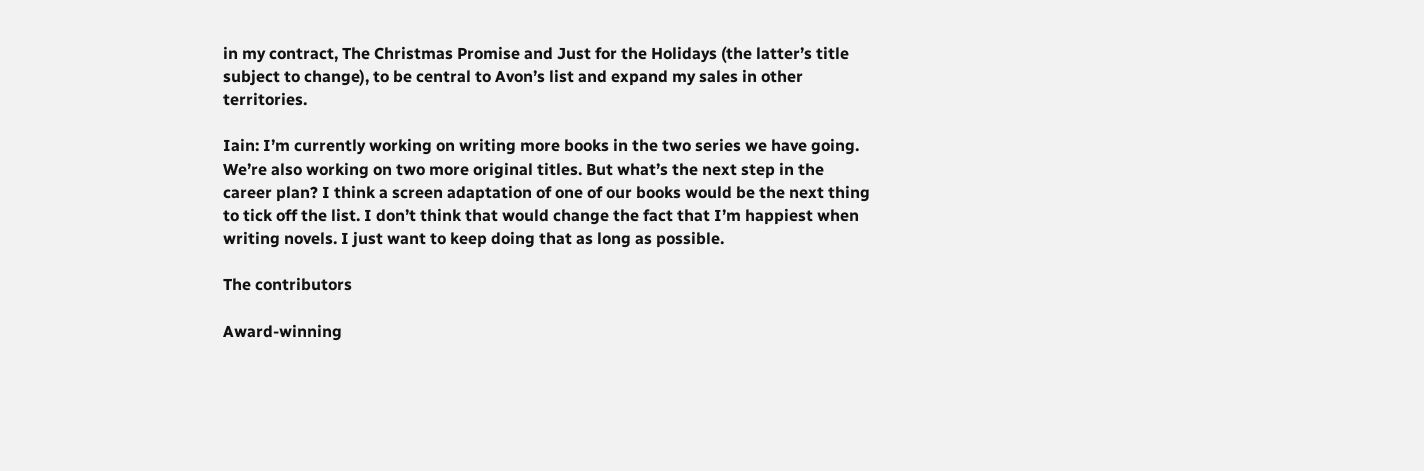in my contract, The Christmas Promise and Just for the Holidays (the latter’s title subject to change), to be central to Avon’s list and expand my sales in other territories.

Iain: I’m currently working on writing more books in the two series we have going. We’re also working on two more original titles. But what’s the next step in the career plan? I think a screen adaptation of one of our books would be the next thing to tick off the list. I don’t think that would change the fact that I’m happiest when writing novels. I just want to keep doing that as long as possible.

The contributors

Award-winning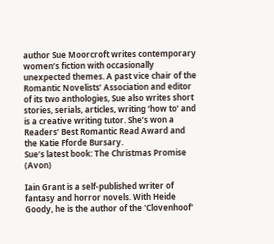author Sue Moorcroft writes contemporary women’s fiction with occasionally unexpected themes. A past vice chair of the Romantic Novelists’ Association and editor of its two anthologies, Sue also writes short stories, serials, articles, writing ‘how to’ and is a creative writing tutor. She’s won a Readers’ Best Romantic Read Award and the Katie Fforde Bursary.
Sue’s latest book: The Christmas Promise (Avon)

Iain Grant is a self-published writer of fantasy and horror novels. With Heide Goody, he is the author of the 'Clovenhoof'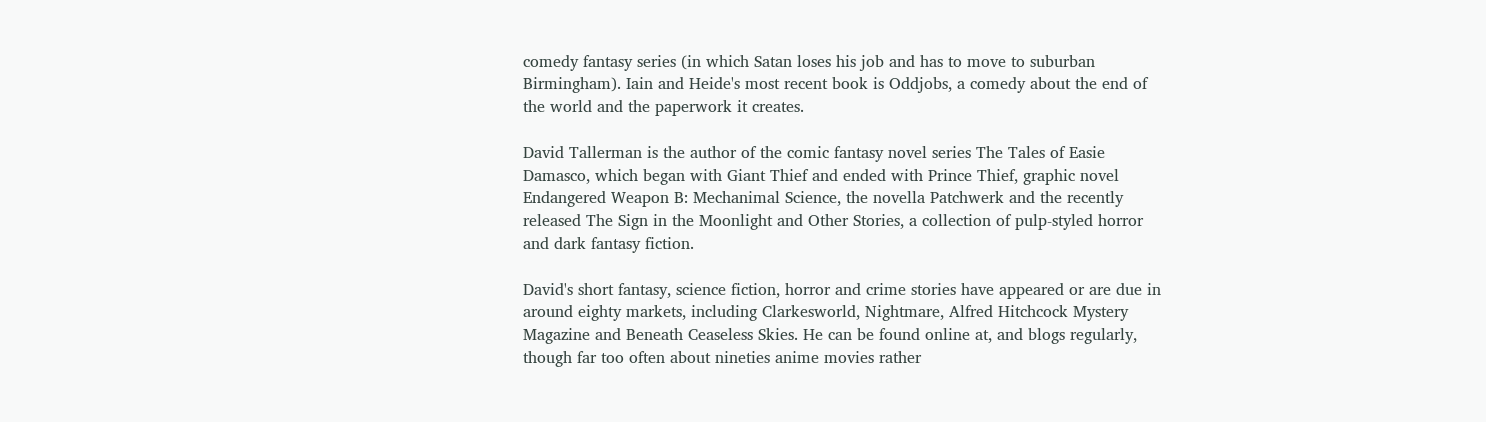comedy fantasy series (in which Satan loses his job and has to move to suburban Birmingham). Iain and Heide's most recent book is Oddjobs, a comedy about the end of the world and the paperwork it creates.

David Tallerman is the author of the comic fantasy novel series The Tales of Easie Damasco, which began with Giant Thief and ended with Prince Thief, graphic novel Endangered Weapon B: Mechanimal Science, the novella Patchwerk and the recently released The Sign in the Moonlight and Other Stories, a collection of pulp-styled horror and dark fantasy fiction.

David's short fantasy, science fiction, horror and crime stories have appeared or are due in around eighty markets, including Clarkesworld, Nightmare, Alfred Hitchcock Mystery Magazine and Beneath Ceaseless Skies. He can be found online at, and blogs regularly, though far too often about nineties anime movies rather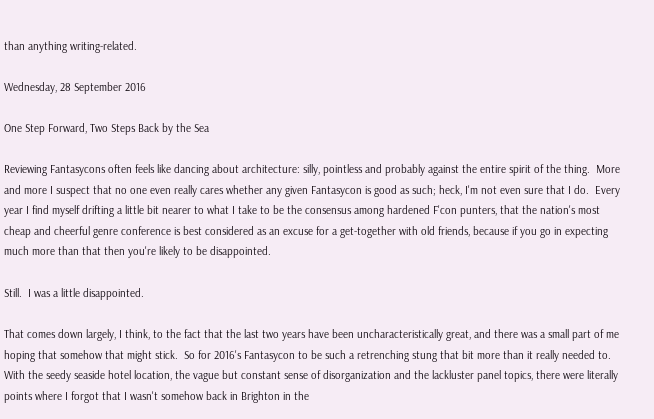than anything writing-related.

Wednesday, 28 September 2016

One Step Forward, Two Steps Back by the Sea

Reviewing Fantasycons often feels like dancing about architecture: silly, pointless and probably against the entire spirit of the thing.  More and more I suspect that no one even really cares whether any given Fantasycon is good as such; heck, I'm not even sure that I do.  Every year I find myself drifting a little bit nearer to what I take to be the consensus among hardened F'con punters, that the nation's most cheap and cheerful genre conference is best considered as an excuse for a get-together with old friends, because if you go in expecting much more than that then you're likely to be disappointed.

Still.  I was a little disappointed.

That comes down largely, I think, to the fact that the last two years have been uncharacteristically great, and there was a small part of me hoping that somehow that might stick.  So for 2016's Fantasycon to be such a retrenching stung that bit more than it really needed to.  With the seedy seaside hotel location, the vague but constant sense of disorganization and the lackluster panel topics, there were literally points where I forgot that I wasn't somehow back in Brighton in the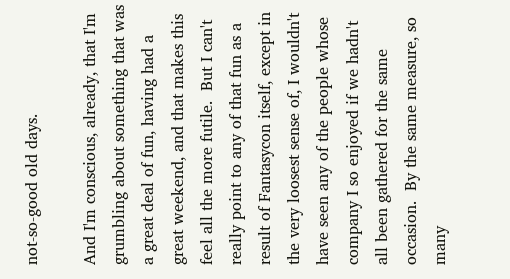not-so-good old days.

And I'm conscious, already, that I'm grumbling about something that was a great deal of fun, having had a great weekend, and that makes this feel all the more futile.  But I can't really point to any of that fun as a result of Fantasycon itself, except in the very loosest sense of, I wouldn't have seen any of the people whose company I so enjoyed if we hadn't all been gathered for the same occasion.  By the same measure, so many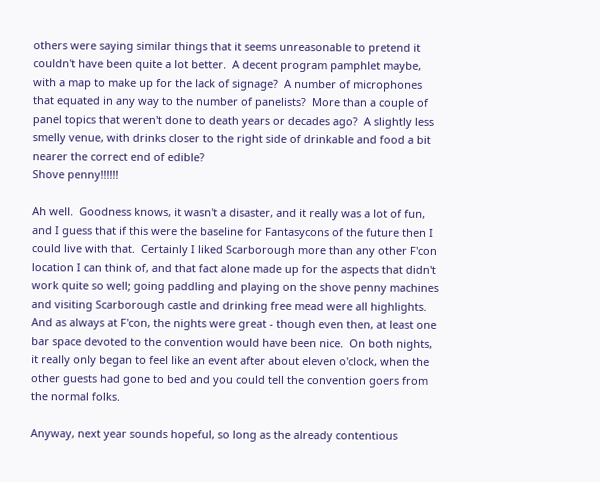others were saying similar things that it seems unreasonable to pretend it couldn't have been quite a lot better.  A decent program pamphlet maybe, with a map to make up for the lack of signage?  A number of microphones that equated in any way to the number of panelists?  More than a couple of panel topics that weren't done to death years or decades ago?  A slightly less smelly venue, with drinks closer to the right side of drinkable and food a bit nearer the correct end of edible?
Shove penny!!!!!!

Ah well.  Goodness knows, it wasn't a disaster, and it really was a lot of fun, and I guess that if this were the baseline for Fantasycons of the future then I could live with that.  Certainly I liked Scarborough more than any other F'con location I can think of, and that fact alone made up for the aspects that didn't work quite so well; going paddling and playing on the shove penny machines and visiting Scarborough castle and drinking free mead were all highlights.  And as always at F'con, the nights were great - though even then, at least one bar space devoted to the convention would have been nice.  On both nights, it really only began to feel like an event after about eleven o'clock, when the other guests had gone to bed and you could tell the convention goers from the normal folks.

Anyway, next year sounds hopeful, so long as the already contentious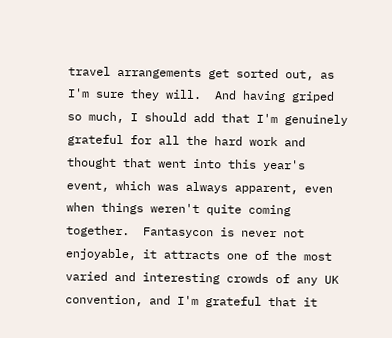travel arrangements get sorted out, as I'm sure they will.  And having griped so much, I should add that I'm genuinely grateful for all the hard work and thought that went into this year's event, which was always apparent, even when things weren't quite coming together.  Fantasycon is never not enjoyable, it attracts one of the most varied and interesting crowds of any UK convention, and I'm grateful that it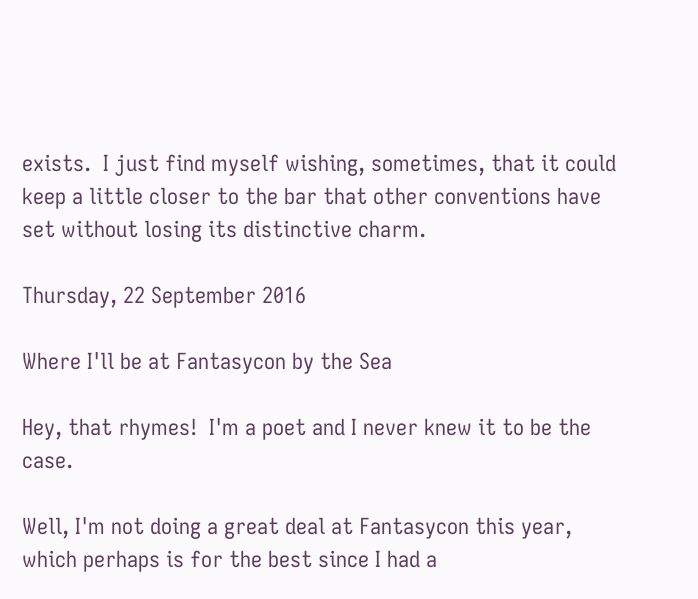exists.  I just find myself wishing, sometimes, that it could keep a little closer to the bar that other conventions have set without losing its distinctive charm.

Thursday, 22 September 2016

Where I'll be at Fantasycon by the Sea

Hey, that rhymes!  I'm a poet and I never knew it to be the case.

Well, I'm not doing a great deal at Fantasycon this year, which perhaps is for the best since I had a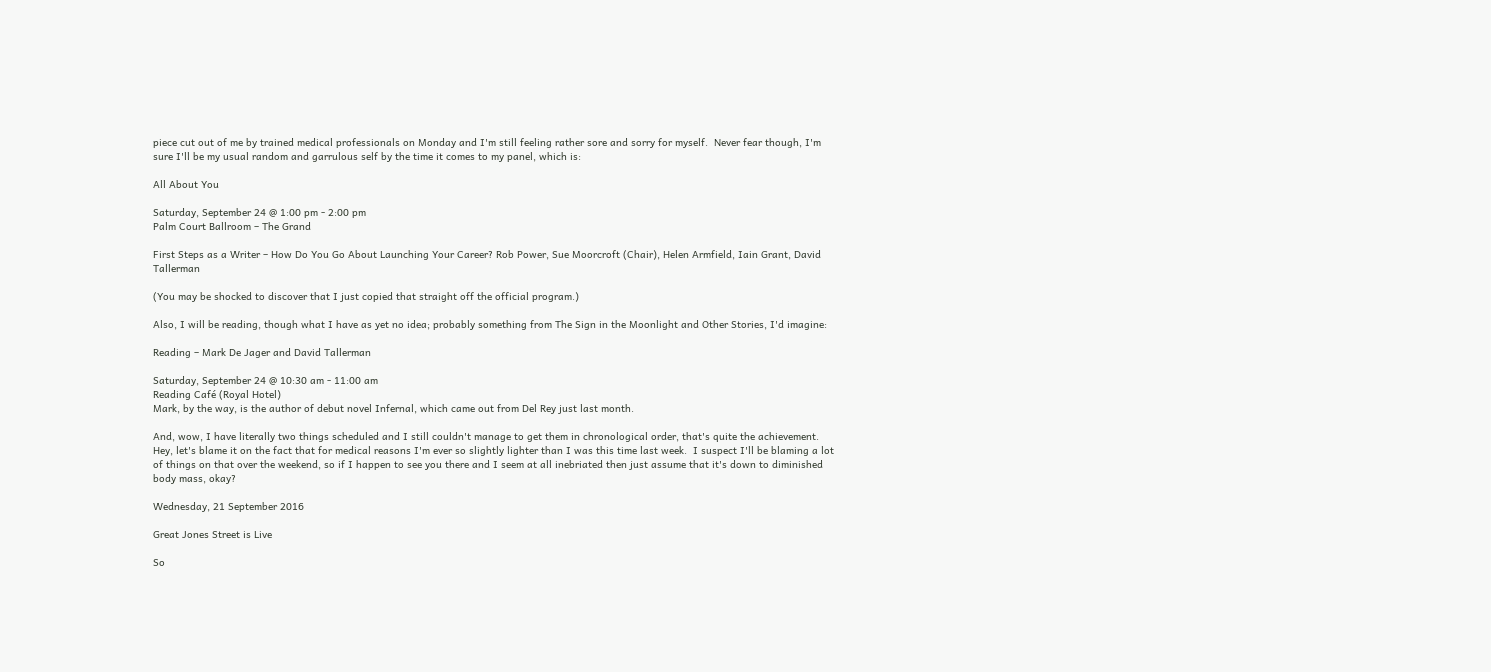piece cut out of me by trained medical professionals on Monday and I'm still feeling rather sore and sorry for myself.  Never fear though, I'm sure I'll be my usual random and garrulous self by the time it comes to my panel, which is:

All About You

Saturday, September 24 @ 1:00 pm - 2:00 pm
Palm Court Ballroom – The Grand

First Steps as a Writer – How Do You Go About Launching Your Career? Rob Power, Sue Moorcroft (Chair), Helen Armfield, Iain Grant, David Tallerman

(You may be shocked to discover that I just copied that straight off the official program.)

Also, I will be reading, though what I have as yet no idea; probably something from The Sign in the Moonlight and Other Stories, I'd imagine:

Reading – Mark De Jager and David Tallerman

Saturday, September 24 @ 10:30 am - 11:00 am
Reading Café (Royal Hotel)
Mark, by the way, is the author of debut novel Infernal, which came out from Del Rey just last month.

And, wow, I have literally two things scheduled and I still couldn't manage to get them in chronological order, that's quite the achievement.  Hey, let's blame it on the fact that for medical reasons I'm ever so slightly lighter than I was this time last week.  I suspect I'll be blaming a lot of things on that over the weekend, so if I happen to see you there and I seem at all inebriated then just assume that it's down to diminished body mass, okay?

Wednesday, 21 September 2016

Great Jones Street is Live

So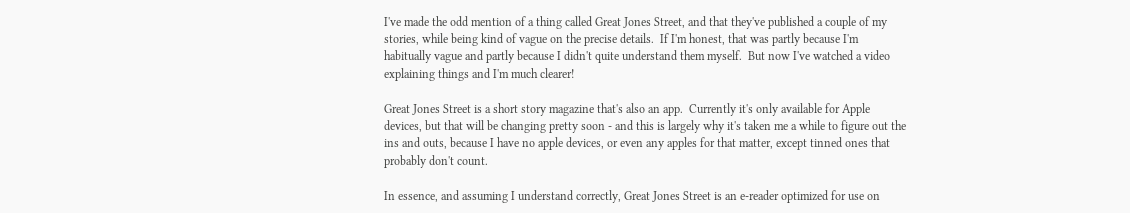I've made the odd mention of a thing called Great Jones Street, and that they've published a couple of my stories, while being kind of vague on the precise details.  If I'm honest, that was partly because I'm habitually vague and partly because I didn't quite understand them myself.  But now I've watched a video explaining things and I'm much clearer!

Great Jones Street is a short story magazine that's also an app.  Currently it's only available for Apple devices, but that will be changing pretty soon - and this is largely why it's taken me a while to figure out the ins and outs, because I have no apple devices, or even any apples for that matter, except tinned ones that probably don't count.

In essence, and assuming I understand correctly, Great Jones Street is an e-reader optimized for use on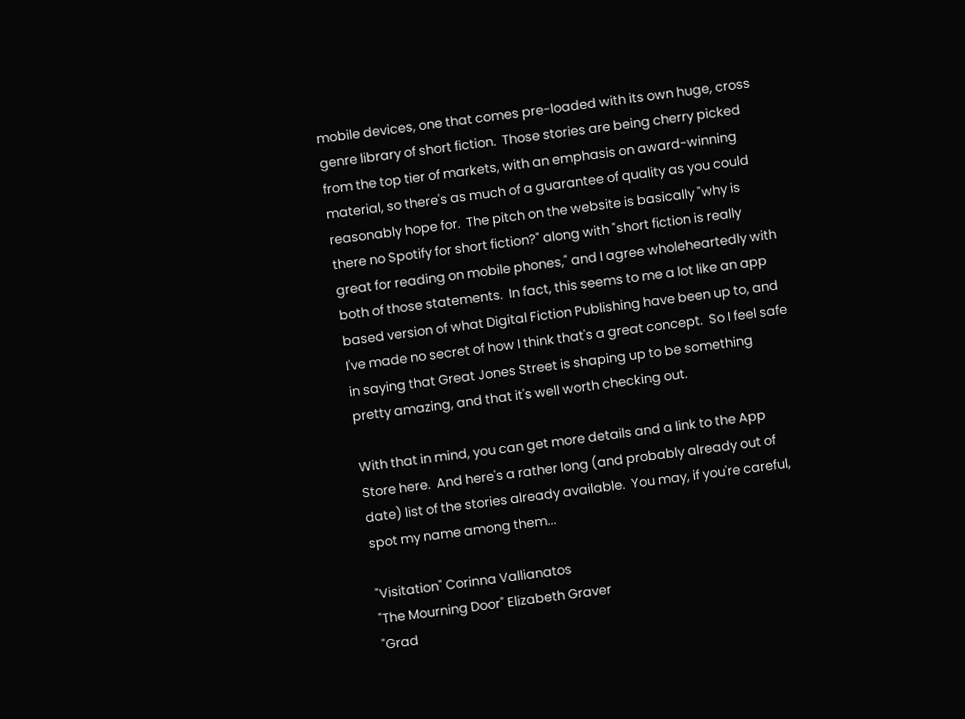mobile devices, one that comes pre-loaded with its own huge, cross genre library of short fiction.  Those stories are being cherry picked from the top tier of markets, with an emphasis on award-winning material, so there's as much of a guarantee of quality as you could reasonably hope for.  The pitch on the website is basically "why is there no Spotify for short fiction?" along with "short fiction is really great for reading on mobile phones," and I agree wholeheartedly with both of those statements.  In fact, this seems to me a lot like an app based version of what Digital Fiction Publishing have been up to, and I've made no secret of how I think that's a great concept.  So I feel safe in saying that Great Jones Street is shaping up to be something pretty amazing, and that it's well worth checking out.

With that in mind, you can get more details and a link to the App Store here.  And here's a rather long (and probably already out of date) list of the stories already available.  You may, if you're careful, spot my name among them...

"Visitation" Corinna Vallianatos
"The Mourning Door" Elizabeth Graver
"Grad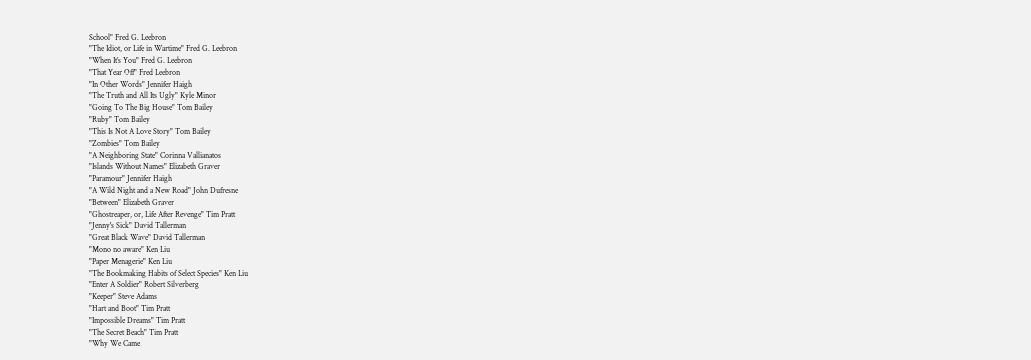School" Fred G. Leebron
"The Idiot, or Life in Wartime" Fred G. Leebron
"When It’s You" Fred G. Leebron
"That Year Off" Fred Leebron
"In Other Words" Jennifer Haigh
"The Truth and All Its Ugly" Kyle Minor
"Going To The Big House" Tom Bailey
"Ruby" Tom Bailey
"This Is Not A Love Story" Tom Bailey
"Zombies" Tom Bailey
"A Neighboring State" Corinna Vallianatos
"Islands Without Names" Elizabeth Graver
"Paramour" Jennifer Haigh
"A Wild Night and a New Road" John Dufresne
"Between" Elizabeth Graver
"Ghostreaper, or, Life After Revenge" Tim Pratt
"Jenny's Sick" David Tallerman
"Great Black Wave" David Tallerman
"Mono no aware" Ken Liu
"Paper Menagerie" Ken Liu
"The Bookmaking Habits of Select Species" Ken Liu
"Enter A Soldier" Robert Silverberg
"Keeper" Steve Adams
"Hart and Boot" Tim Pratt
"Impossible Dreams" Tim Pratt
"The Secret Beach" Tim Pratt
"Why We Came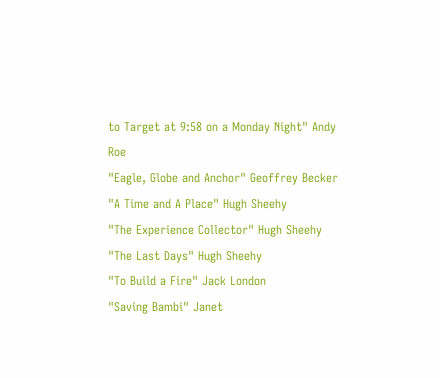to Target at 9:58 on a Monday Night" Andy Roe
"Eagle, Globe and Anchor" Geoffrey Becker
"A Time and A Place" Hugh Sheehy
"The Experience Collector" Hugh Sheehy
"The Last Days" Hugh Sheehy
"To Build a Fire" Jack London
"Saving Bambi" Janet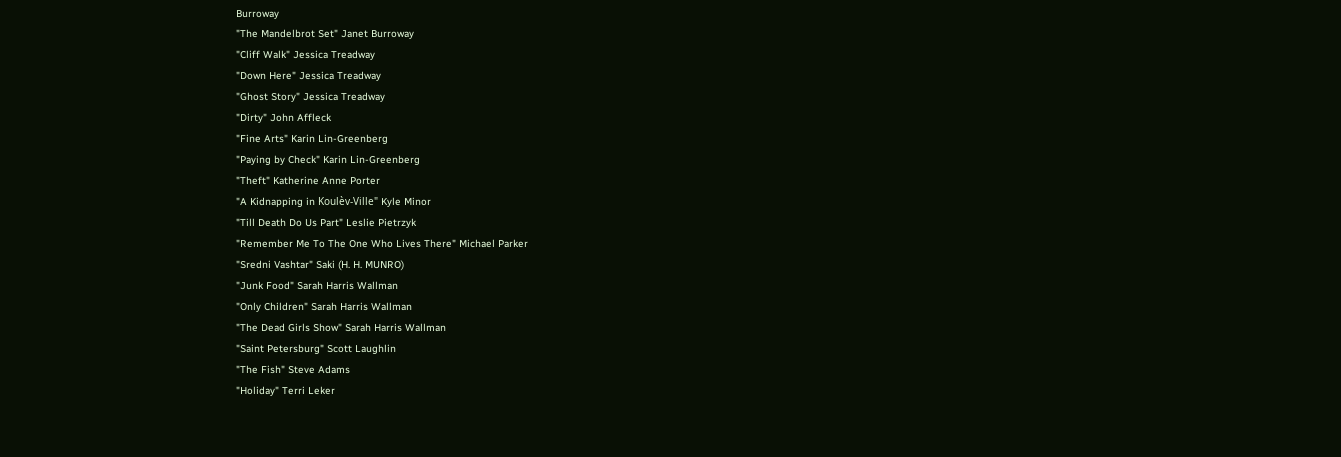Burroway
"The Mandelbrot Set" Janet Burroway
"Cliff Walk" Jessica Treadway
"Down Here" Jessica Treadway
"Ghost Story" Jessica Treadway
"Dirty" John Affleck
"Fine Arts" Karin Lin-Greenberg
"Paying by Check" Karin Lin-Greenberg
"Theft" Katherine Anne Porter
"A Kidnapping in Koulèv-Ville" Kyle Minor
"Till Death Do Us Part" Leslie Pietrzyk
"Remember Me To The One Who Lives There" Michael Parker
"Sredni Vashtar" Saki (H. H. MUNRO)
"Junk Food" Sarah Harris Wallman
"Only Children" Sarah Harris Wallman
"The Dead Girls Show" Sarah Harris Wallman
"Saint Petersburg" Scott Laughlin
"The Fish" Steve Adams
"Holiday" Terri Leker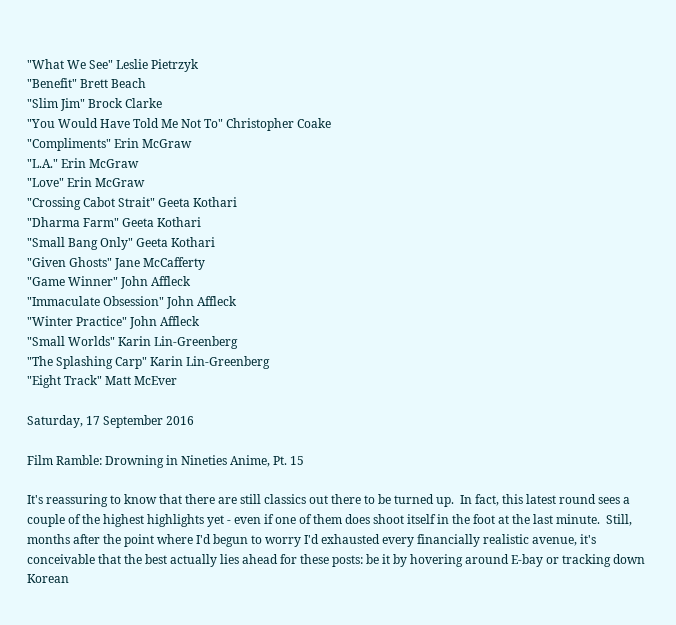"What We See" Leslie Pietrzyk
"Benefit" Brett Beach
"Slim Jim" Brock Clarke
"You Would Have Told Me Not To" Christopher Coake
"Compliments" Erin McGraw
"L.A." Erin McGraw
"Love" Erin McGraw
"Crossing Cabot Strait" Geeta Kothari
"Dharma Farm" Geeta Kothari
"Small Bang Only" Geeta Kothari
"Given Ghosts" Jane McCafferty
"Game Winner" John Affleck
"Immaculate Obsession" John Affleck
"Winter Practice" John Affleck
"Small Worlds" Karin Lin-Greenberg
"The Splashing Carp" Karin Lin-Greenberg
"Eight Track" Matt McEver

Saturday, 17 September 2016

Film Ramble: Drowning in Nineties Anime, Pt. 15

It's reassuring to know that there are still classics out there to be turned up.  In fact, this latest round sees a couple of the highest highlights yet - even if one of them does shoot itself in the foot at the last minute.  Still, months after the point where I'd begun to worry I'd exhausted every financially realistic avenue, it's conceivable that the best actually lies ahead for these posts: be it by hovering around E-bay or tracking down Korean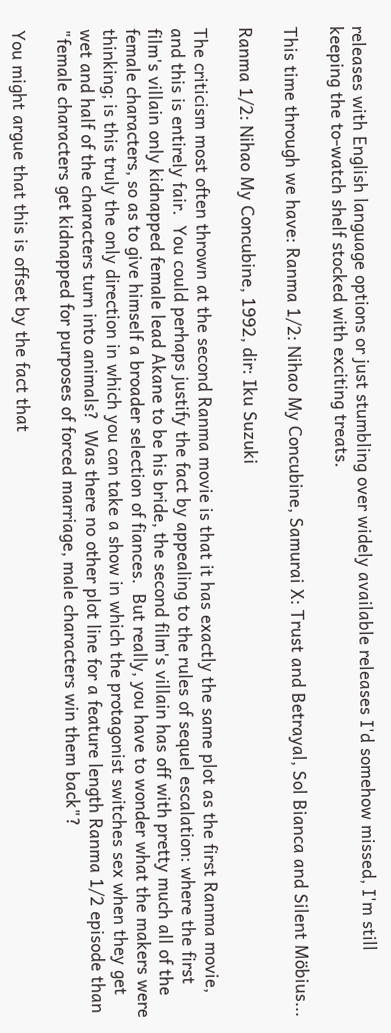releases with English language options or just stumbling over widely available releases I'd somehow missed, I'm still keeping the to-watch shelf stocked with exciting treats.

This time through we have: Ranma 1/2: Nihao My Concubine, Samurai X: Trust and Betrayal, Sol Bianca and Silent Möbius...

Ranma 1/2: Nihao My Concubine, 1992, dir: Iku Suzuki

The criticism most often thrown at the second Ranma movie is that it has exactly the same plot as the first Ranma movie, and this is entirely fair.  You could perhaps justify the fact by appealing to the rules of sequel escalation: where the first film's villain only kidnapped female lead Akane to be his bride, the second film's villain has off with pretty much all of the female characters, so as to give himself a broader selection of fiances.  But really, you have to wonder what the makers were thinking; is this truly the only direction in which you can take a show in which the protagonist switches sex when they get wet and half of the characters turn into animals?  Was there no other plot line for a feature length Ranma 1/2 episode than "female characters get kidnapped for purposes of forced marriage, male characters win them back"?

You might argue that this is offset by the fact that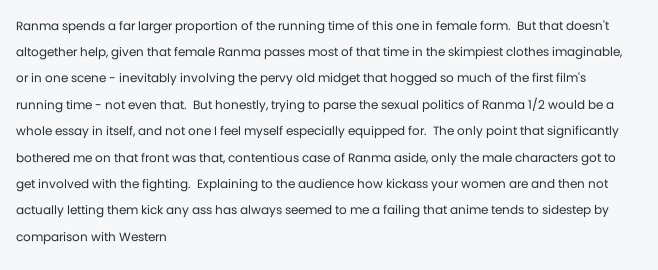Ranma spends a far larger proportion of the running time of this one in female form.  But that doesn't altogether help, given that female Ranma passes most of that time in the skimpiest clothes imaginable, or in one scene - inevitably involving the pervy old midget that hogged so much of the first film's running time - not even that.  But honestly, trying to parse the sexual politics of Ranma 1/2 would be a whole essay in itself, and not one I feel myself especially equipped for.  The only point that significantly bothered me on that front was that, contentious case of Ranma aside, only the male characters got to get involved with the fighting.  Explaining to the audience how kickass your women are and then not actually letting them kick any ass has always seemed to me a failing that anime tends to sidestep by comparison with Western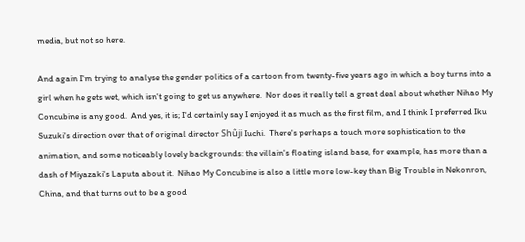media, but not so here.

And again I'm trying to analyse the gender politics of a cartoon from twenty-five years ago in which a boy turns into a girl when he gets wet, which isn't going to get us anywhere.  Nor does it really tell a great deal about whether Nihao My Concubine is any good.  And yes, it is; I'd certainly say I enjoyed it as much as the first film, and I think I preferred Iku Suzuki's direction over that of original director Shûji Iuchi.  There's perhaps a touch more sophistication to the animation, and some noticeably lovely backgrounds: the villain's floating island base, for example, has more than a dash of Miyazaki's Laputa about it.  Nihao My Concubine is also a little more low-key than Big Trouble in Nekonron, China, and that turns out to be a good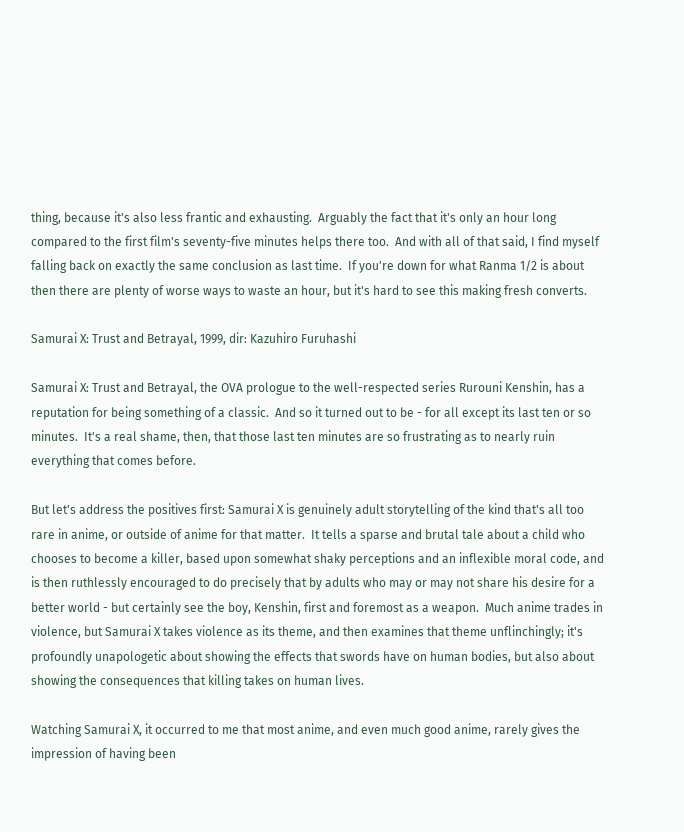thing, because it's also less frantic and exhausting.  Arguably the fact that it's only an hour long compared to the first film's seventy-five minutes helps there too.  And with all of that said, I find myself falling back on exactly the same conclusion as last time.  If you're down for what Ranma 1/2 is about then there are plenty of worse ways to waste an hour, but it's hard to see this making fresh converts.

Samurai X: Trust and Betrayal, 1999, dir: Kazuhiro Furuhashi

Samurai X: Trust and Betrayal, the OVA prologue to the well-respected series Rurouni Kenshin, has a reputation for being something of a classic.  And so it turned out to be - for all except its last ten or so minutes.  It's a real shame, then, that those last ten minutes are so frustrating as to nearly ruin everything that comes before.

But let's address the positives first: Samurai X is genuinely adult storytelling of the kind that's all too rare in anime, or outside of anime for that matter.  It tells a sparse and brutal tale about a child who chooses to become a killer, based upon somewhat shaky perceptions and an inflexible moral code, and is then ruthlessly encouraged to do precisely that by adults who may or may not share his desire for a better world - but certainly see the boy, Kenshin, first and foremost as a weapon.  Much anime trades in violence, but Samurai X takes violence as its theme, and then examines that theme unflinchingly; it's profoundly unapologetic about showing the effects that swords have on human bodies, but also about showing the consequences that killing takes on human lives.

Watching Samurai X, it occurred to me that most anime, and even much good anime, rarely gives the impression of having been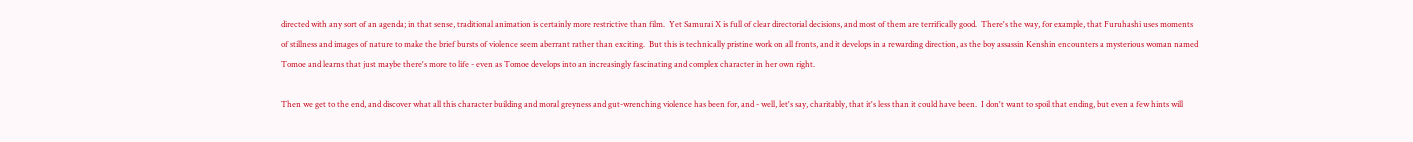directed with any sort of an agenda; in that sense, traditional animation is certainly more restrictive than film.  Yet Samurai X is full of clear directorial decisions, and most of them are terrifically good.  There's the way, for example, that Furuhashi uses moments of stillness and images of nature to make the brief bursts of violence seem aberrant rather than exciting.  But this is technically pristine work on all fronts, and it develops in a rewarding direction, as the boy assassin Kenshin encounters a mysterious woman named Tomoe and learns that just maybe there's more to life - even as Tomoe develops into an increasingly fascinating and complex character in her own right.

Then we get to the end, and discover what all this character building and moral greyness and gut-wrenching violence has been for, and - well, let's say, charitably, that it's less than it could have been.  I don't want to spoil that ending, but even a few hints will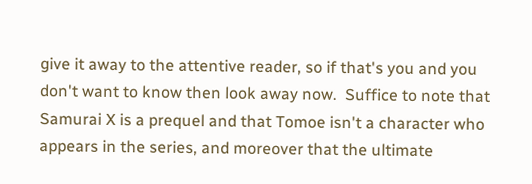give it away to the attentive reader, so if that's you and you don't want to know then look away now.  Suffice to note that Samurai X is a prequel and that Tomoe isn't a character who appears in the series, and moreover that the ultimate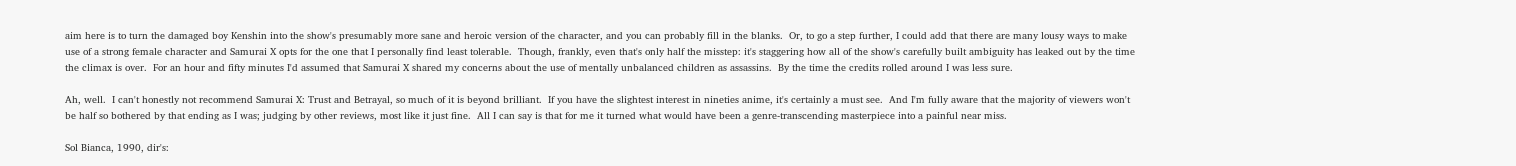aim here is to turn the damaged boy Kenshin into the show's presumably more sane and heroic version of the character, and you can probably fill in the blanks.  Or, to go a step further, I could add that there are many lousy ways to make use of a strong female character and Samurai X opts for the one that I personally find least tolerable.  Though, frankly, even that's only half the misstep: it's staggering how all of the show's carefully built ambiguity has leaked out by the time the climax is over.  For an hour and fifty minutes I'd assumed that Samurai X shared my concerns about the use of mentally unbalanced children as assassins.  By the time the credits rolled around I was less sure.

Ah, well.  I can't honestly not recommend Samurai X: Trust and Betrayal, so much of it is beyond brilliant.  If you have the slightest interest in nineties anime, it's certainly a must see.  And I'm fully aware that the majority of viewers won't be half so bothered by that ending as I was; judging by other reviews, most like it just fine.  All I can say is that for me it turned what would have been a genre-transcending masterpiece into a painful near miss.

Sol Bianca, 1990, dir's: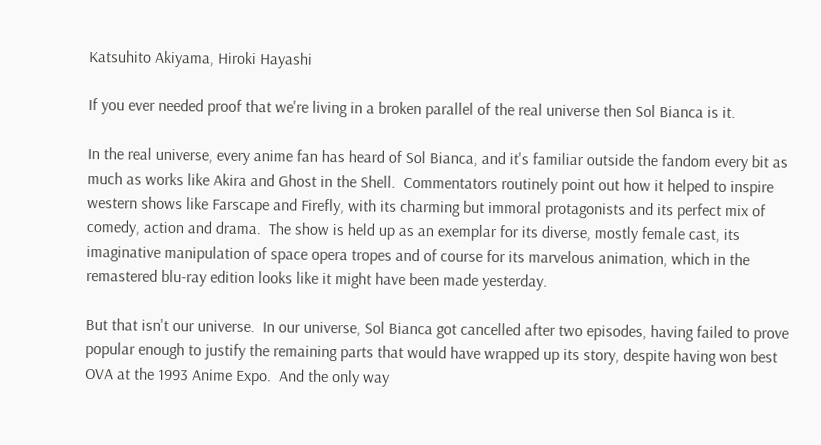Katsuhito Akiyama, Hiroki Hayashi

If you ever needed proof that we're living in a broken parallel of the real universe then Sol Bianca is it.

In the real universe, every anime fan has heard of Sol Bianca, and it's familiar outside the fandom every bit as much as works like Akira and Ghost in the Shell.  Commentators routinely point out how it helped to inspire western shows like Farscape and Firefly, with its charming but immoral protagonists and its perfect mix of comedy, action and drama.  The show is held up as an exemplar for its diverse, mostly female cast, its imaginative manipulation of space opera tropes and of course for its marvelous animation, which in the remastered blu-ray edition looks like it might have been made yesterday.

But that isn't our universe.  In our universe, Sol Bianca got cancelled after two episodes, having failed to prove popular enough to justify the remaining parts that would have wrapped up its story, despite having won best OVA at the 1993 Anime Expo.  And the only way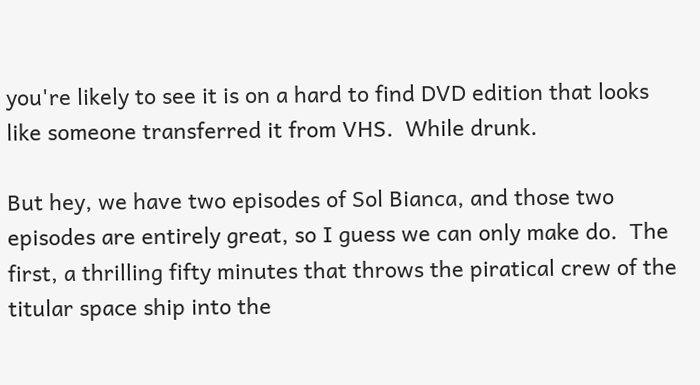you're likely to see it is on a hard to find DVD edition that looks like someone transferred it from VHS.  While drunk.

But hey, we have two episodes of Sol Bianca, and those two episodes are entirely great, so I guess we can only make do.  The first, a thrilling fifty minutes that throws the piratical crew of the titular space ship into the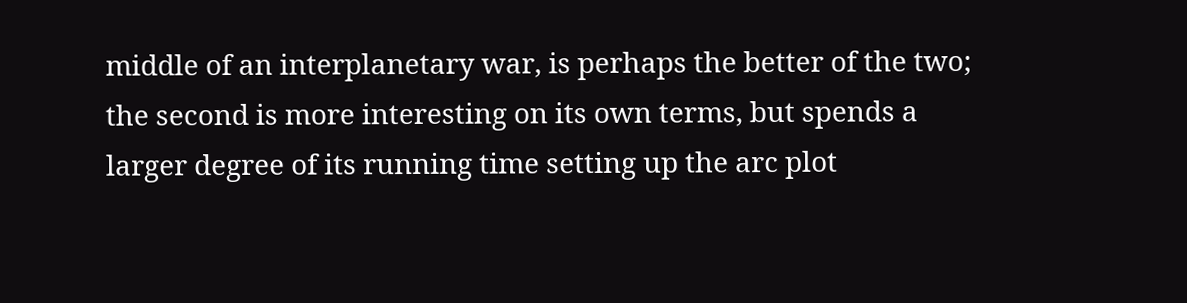middle of an interplanetary war, is perhaps the better of the two; the second is more interesting on its own terms, but spends a larger degree of its running time setting up the arc plot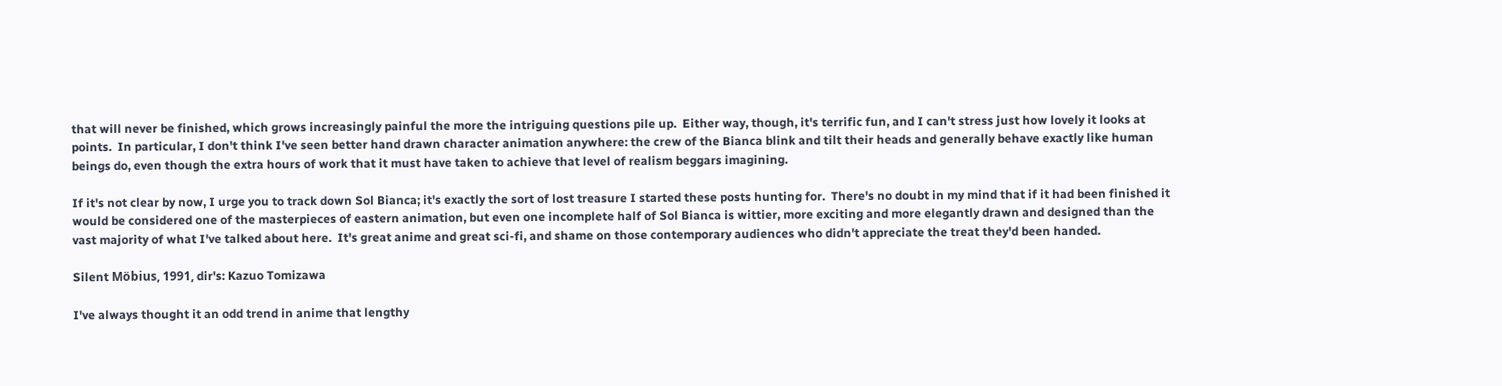that will never be finished, which grows increasingly painful the more the intriguing questions pile up.  Either way, though, it's terrific fun, and I can't stress just how lovely it looks at points.  In particular, I don't think I've seen better hand drawn character animation anywhere: the crew of the Bianca blink and tilt their heads and generally behave exactly like human beings do, even though the extra hours of work that it must have taken to achieve that level of realism beggars imagining.

If it's not clear by now, I urge you to track down Sol Bianca; it's exactly the sort of lost treasure I started these posts hunting for.  There's no doubt in my mind that if it had been finished it would be considered one of the masterpieces of eastern animation, but even one incomplete half of Sol Bianca is wittier, more exciting and more elegantly drawn and designed than the vast majority of what I've talked about here.  It's great anime and great sci-fi, and shame on those contemporary audiences who didn't appreciate the treat they'd been handed.

Silent Möbius, 1991, dir's: Kazuo Tomizawa

I've always thought it an odd trend in anime that lengthy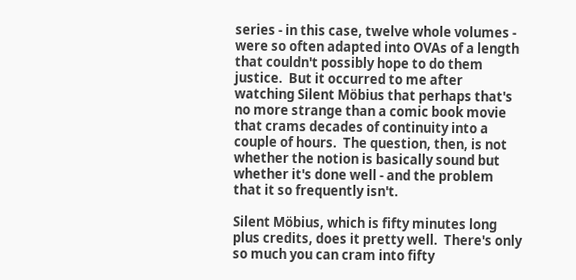series - in this case, twelve whole volumes - were so often adapted into OVAs of a length that couldn't possibly hope to do them justice.  But it occurred to me after watching Silent Möbius that perhaps that's no more strange than a comic book movie that crams decades of continuity into a couple of hours.  The question, then, is not whether the notion is basically sound but whether it's done well - and the problem that it so frequently isn't.

Silent Möbius, which is fifty minutes long plus credits, does it pretty well.  There's only so much you can cram into fifty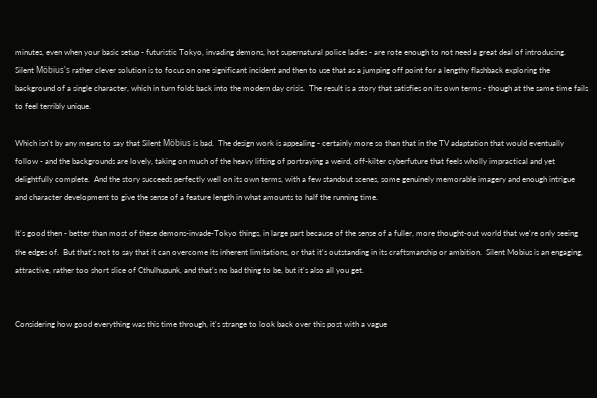minutes, even when your basic setup - futuristic Tokyo, invading demons, hot supernatural police ladies - are rote enough to not need a great deal of introducing.  Silent Möbius's rather clever solution is to focus on one significant incident and then to use that as a jumping off point for a lengthy flashback exploring the background of a single character, which in turn folds back into the modern day crisis.  The result is a story that satisfies on its own terms - though at the same time fails to feel terribly unique.

Which isn't by any means to say that Silent Möbius is bad.  The design work is appealing - certainly more so than that in the TV adaptation that would eventually follow - and the backgrounds are lovely, taking on much of the heavy lifting of portraying a weird, off-kilter cyberfuture that feels wholly impractical and yet delightfully complete.  And the story succeeds perfectly well on its own terms, with a few standout scenes, some genuinely memorable imagery and enough intrigue and character development to give the sense of a feature length in what amounts to half the running time.

It's good then - better than most of these demons-invade-Tokyo things, in large part because of the sense of a fuller, more thought-out world that we're only seeing the edges of.  But that's not to say that it can overcome its inherent limitations, or that it's outstanding in its craftsmanship or ambition.  Silent Mobius is an engaging, attractive, rather too short slice of Cthulhupunk, and that's no bad thing to be, but it's also all you get.


Considering how good everything was this time through, it's strange to look back over this post with a vague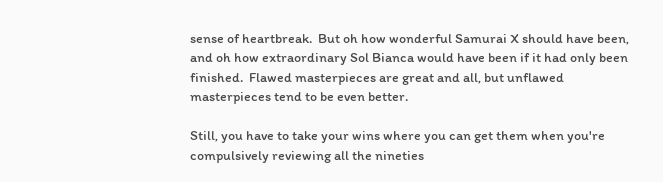sense of heartbreak.  But oh how wonderful Samurai X should have been, and oh how extraordinary Sol Bianca would have been if it had only been finished.  Flawed masterpieces are great and all, but unflawed masterpieces tend to be even better.

Still, you have to take your wins where you can get them when you're compulsively reviewing all the nineties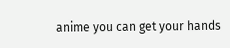anime you can get your hands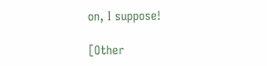on, I suppose!

[Other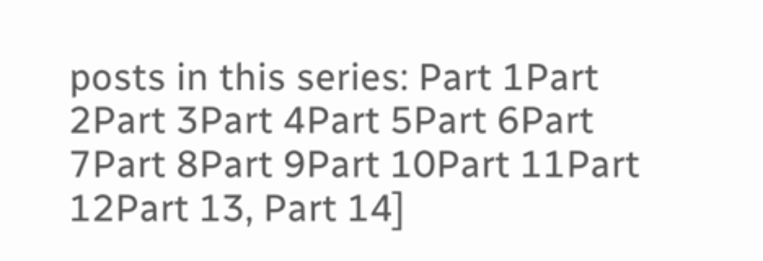posts in this series: Part 1Part 2Part 3Part 4Part 5Part 6Part 7Part 8Part 9Part 10Part 11Part 12Part 13, Part 14]